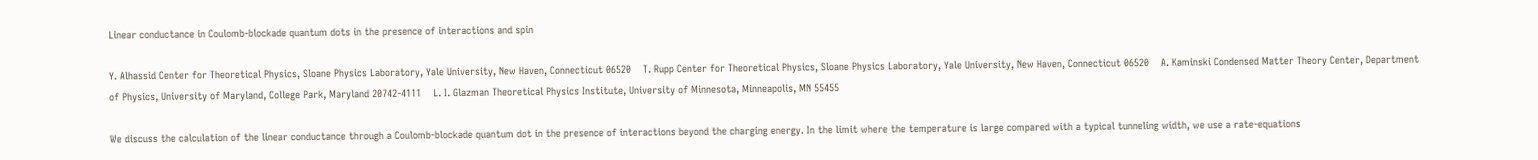Linear conductance in Coulomb-blockade quantum dots in the presence of interactions and spin

Y. Alhassid Center for Theoretical Physics, Sloane Physics Laboratory, Yale University, New Haven, Connecticut 06520    T. Rupp Center for Theoretical Physics, Sloane Physics Laboratory, Yale University, New Haven, Connecticut 06520    A. Kaminski Condensed Matter Theory Center, Department of Physics, University of Maryland, College Park, Maryland 20742-4111    L. I. Glazman Theoretical Physics Institute, University of Minnesota, Minneapolis, MN 55455

We discuss the calculation of the linear conductance through a Coulomb-blockade quantum dot in the presence of interactions beyond the charging energy. In the limit where the temperature is large compared with a typical tunneling width, we use a rate-equations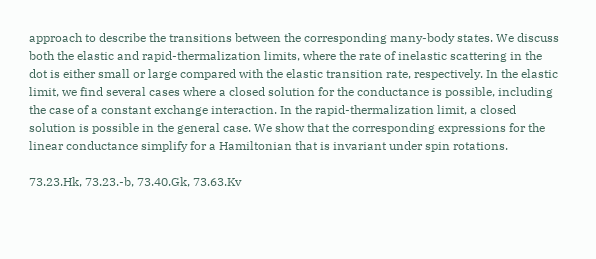approach to describe the transitions between the corresponding many-body states. We discuss both the elastic and rapid-thermalization limits, where the rate of inelastic scattering in the dot is either small or large compared with the elastic transition rate, respectively. In the elastic limit, we find several cases where a closed solution for the conductance is possible, including the case of a constant exchange interaction. In the rapid-thermalization limit, a closed solution is possible in the general case. We show that the corresponding expressions for the linear conductance simplify for a Hamiltonian that is invariant under spin rotations.

73.23.Hk, 73.23.-b, 73.40.Gk, 73.63.Kv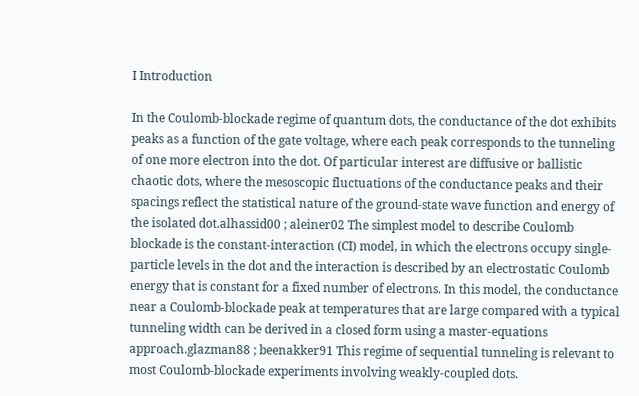I Introduction

In the Coulomb-blockade regime of quantum dots, the conductance of the dot exhibits peaks as a function of the gate voltage, where each peak corresponds to the tunneling of one more electron into the dot. Of particular interest are diffusive or ballistic chaotic dots, where the mesoscopic fluctuations of the conductance peaks and their spacings reflect the statistical nature of the ground-state wave function and energy of the isolated dot.alhassid00 ; aleiner02 The simplest model to describe Coulomb blockade is the constant-interaction (CI) model, in which the electrons occupy single-particle levels in the dot and the interaction is described by an electrostatic Coulomb energy that is constant for a fixed number of electrons. In this model, the conductance near a Coulomb-blockade peak at temperatures that are large compared with a typical tunneling width can be derived in a closed form using a master-equations approach.glazman88 ; beenakker91 This regime of sequential tunneling is relevant to most Coulomb-blockade experiments involving weakly-coupled dots.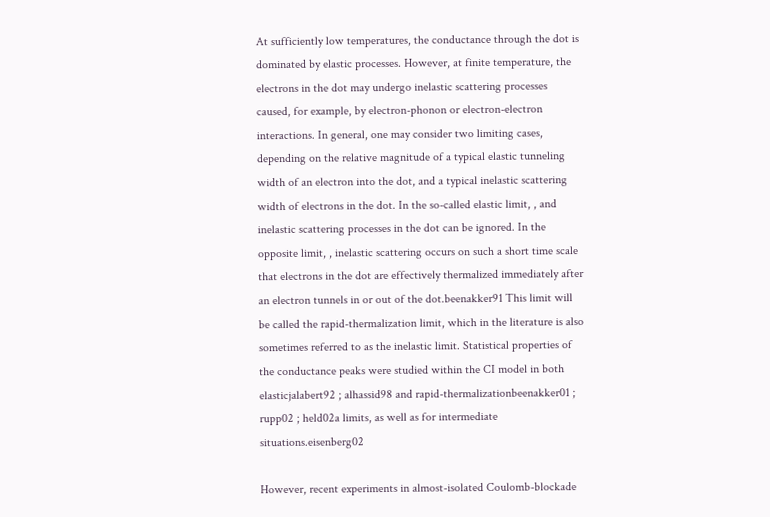At sufficiently low temperatures, the conductance through the dot is dominated by elastic processes. However, at finite temperature, the electrons in the dot may undergo inelastic scattering processes caused, for example, by electron-phonon or electron-electron interactions. In general, one may consider two limiting cases, depending on the relative magnitude of a typical elastic tunneling width of an electron into the dot, and a typical inelastic scattering width of electrons in the dot. In the so-called elastic limit, , and inelastic scattering processes in the dot can be ignored. In the opposite limit, , inelastic scattering occurs on such a short time scale that electrons in the dot are effectively thermalized immediately after an electron tunnels in or out of the dot.beenakker91 This limit will be called the rapid-thermalization limit, which in the literature is also sometimes referred to as the inelastic limit. Statistical properties of the conductance peaks were studied within the CI model in both elasticjalabert92 ; alhassid98 and rapid-thermalizationbeenakker01 ; rupp02 ; held02a limits, as well as for intermediate situations.eisenberg02

However, recent experiments in almost-isolated Coulomb-blockade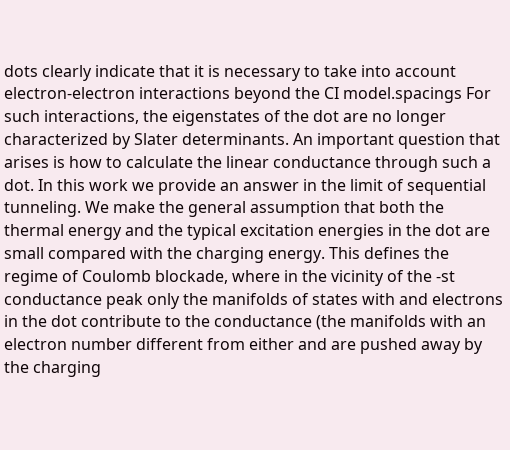dots clearly indicate that it is necessary to take into account electron-electron interactions beyond the CI model.spacings For such interactions, the eigenstates of the dot are no longer characterized by Slater determinants. An important question that arises is how to calculate the linear conductance through such a dot. In this work we provide an answer in the limit of sequential tunneling. We make the general assumption that both the thermal energy and the typical excitation energies in the dot are small compared with the charging energy. This defines the regime of Coulomb blockade, where in the vicinity of the -st conductance peak only the manifolds of states with and electrons in the dot contribute to the conductance (the manifolds with an electron number different from either and are pushed away by the charging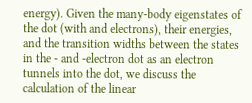energy). Given the many-body eigenstates of the dot (with and electrons), their energies, and the transition widths between the states in the - and -electron dot as an electron tunnels into the dot, we discuss the calculation of the linear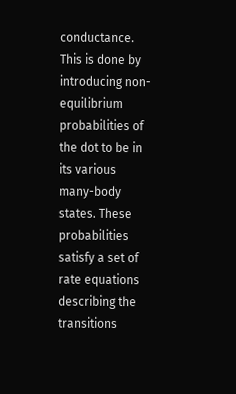conductance. This is done by introducing non-equilibrium probabilities of the dot to be in its various many-body states. These probabilities satisfy a set of rate equations describing the transitions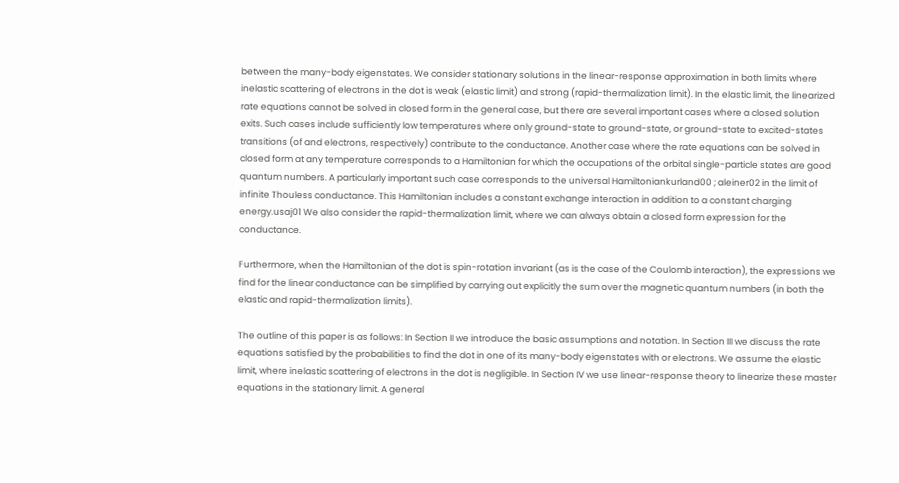between the many-body eigenstates. We consider stationary solutions in the linear-response approximation in both limits where inelastic scattering of electrons in the dot is weak (elastic limit) and strong (rapid-thermalization limit). In the elastic limit, the linearized rate equations cannot be solved in closed form in the general case, but there are several important cases where a closed solution exits. Such cases include sufficiently low temperatures where only ground-state to ground-state, or ground-state to excited-states transitions (of and electrons, respectively) contribute to the conductance. Another case where the rate equations can be solved in closed form at any temperature corresponds to a Hamiltonian for which the occupations of the orbital single-particle states are good quantum numbers. A particularly important such case corresponds to the universal Hamiltoniankurland00 ; aleiner02 in the limit of infinite Thouless conductance. This Hamiltonian includes a constant exchange interaction in addition to a constant charging energy.usaj01 We also consider the rapid-thermalization limit, where we can always obtain a closed form expression for the conductance.

Furthermore, when the Hamiltonian of the dot is spin-rotation invariant (as is the case of the Coulomb interaction), the expressions we find for the linear conductance can be simplified by carrying out explicitly the sum over the magnetic quantum numbers (in both the elastic and rapid-thermalization limits).

The outline of this paper is as follows: In Section II we introduce the basic assumptions and notation. In Section III we discuss the rate equations satisfied by the probabilities to find the dot in one of its many-body eigenstates with or electrons. We assume the elastic limit, where inelastic scattering of electrons in the dot is negligible. In Section IV we use linear-response theory to linearize these master equations in the stationary limit. A general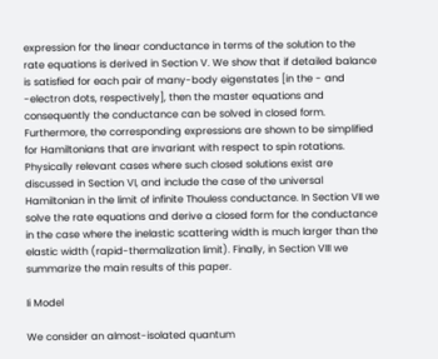expression for the linear conductance in terms of the solution to the rate equations is derived in Section V. We show that if detailed balance is satisfied for each pair of many-body eigenstates [in the - and -electron dots, respectively], then the master equations and consequently the conductance can be solved in closed form. Furthermore, the corresponding expressions are shown to be simplified for Hamiltonians that are invariant with respect to spin rotations. Physically relevant cases where such closed solutions exist are discussed in Section VI, and include the case of the universal Hamiltonian in the limit of infinite Thouless conductance. In Section VII we solve the rate equations and derive a closed form for the conductance in the case where the inelastic scattering width is much larger than the elastic width (rapid-thermalization limit). Finally, in Section VIII we summarize the main results of this paper.

Ii Model

We consider an almost-isolated quantum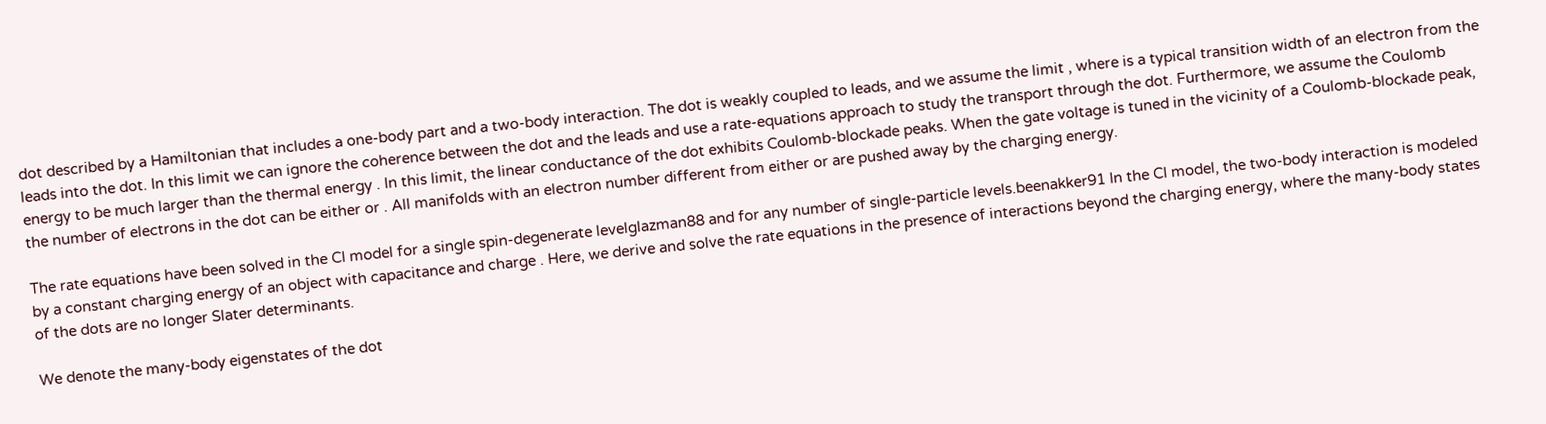dot described by a Hamiltonian that includes a one-body part and a two-body interaction. The dot is weakly coupled to leads, and we assume the limit , where is a typical transition width of an electron from the leads into the dot. In this limit we can ignore the coherence between the dot and the leads and use a rate-equations approach to study the transport through the dot. Furthermore, we assume the Coulomb energy to be much larger than the thermal energy . In this limit, the linear conductance of the dot exhibits Coulomb-blockade peaks. When the gate voltage is tuned in the vicinity of a Coulomb-blockade peak, the number of electrons in the dot can be either or . All manifolds with an electron number different from either or are pushed away by the charging energy.

The rate equations have been solved in the CI model for a single spin-degenerate levelglazman88 and for any number of single-particle levels.beenakker91 In the CI model, the two-body interaction is modeled by a constant charging energy of an object with capacitance and charge . Here, we derive and solve the rate equations in the presence of interactions beyond the charging energy, where the many-body states of the dots are no longer Slater determinants.

We denote the many-body eigenstates of the dot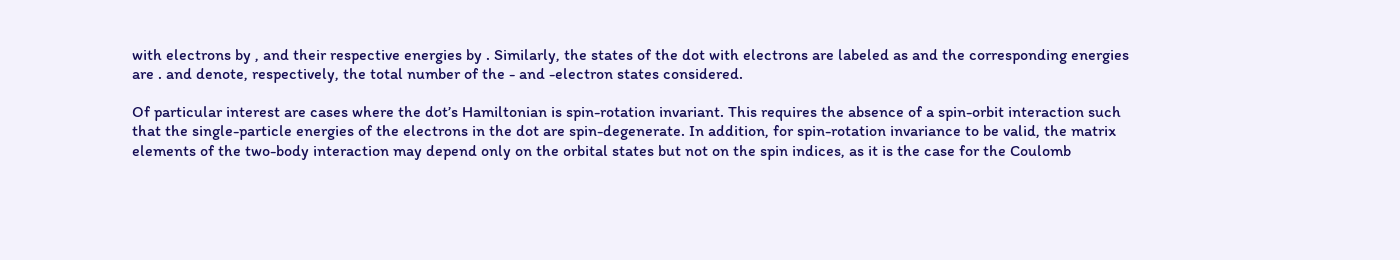with electrons by , and their respective energies by . Similarly, the states of the dot with electrons are labeled as and the corresponding energies are . and denote, respectively, the total number of the - and -electron states considered.

Of particular interest are cases where the dot’s Hamiltonian is spin-rotation invariant. This requires the absence of a spin-orbit interaction such that the single-particle energies of the electrons in the dot are spin-degenerate. In addition, for spin-rotation invariance to be valid, the matrix elements of the two-body interaction may depend only on the orbital states but not on the spin indices, as it is the case for the Coulomb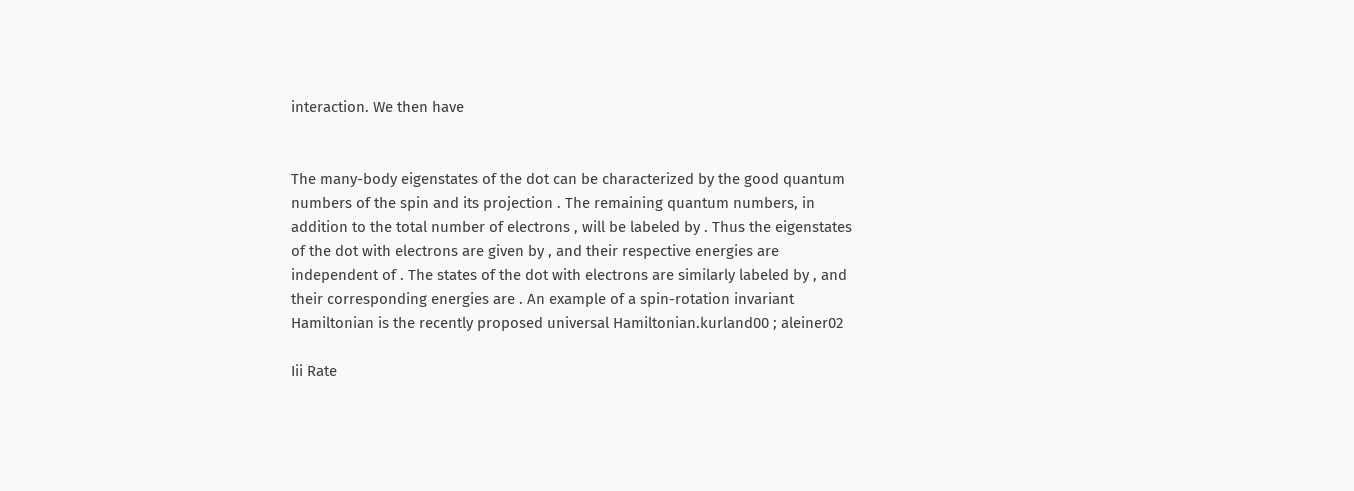interaction. We then have


The many-body eigenstates of the dot can be characterized by the good quantum numbers of the spin and its projection . The remaining quantum numbers, in addition to the total number of electrons , will be labeled by . Thus the eigenstates of the dot with electrons are given by , and their respective energies are independent of . The states of the dot with electrons are similarly labeled by , and their corresponding energies are . An example of a spin-rotation invariant Hamiltonian is the recently proposed universal Hamiltonian.kurland00 ; aleiner02

Iii Rate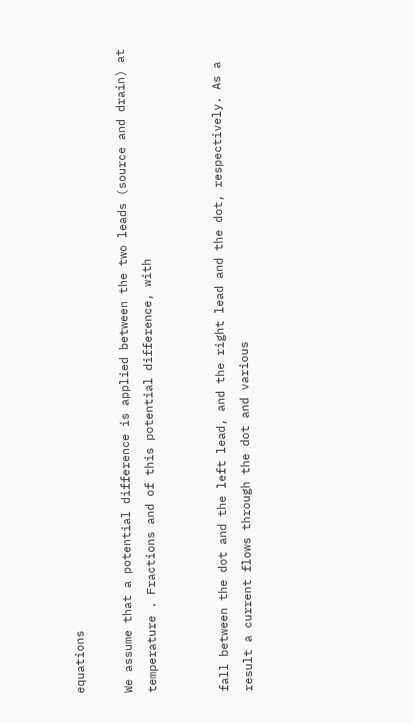equations

We assume that a potential difference is applied between the two leads (source and drain) at temperature . Fractions and of this potential difference, with


fall between the dot and the left lead, and the right lead and the dot, respectively. As a result a current flows through the dot and various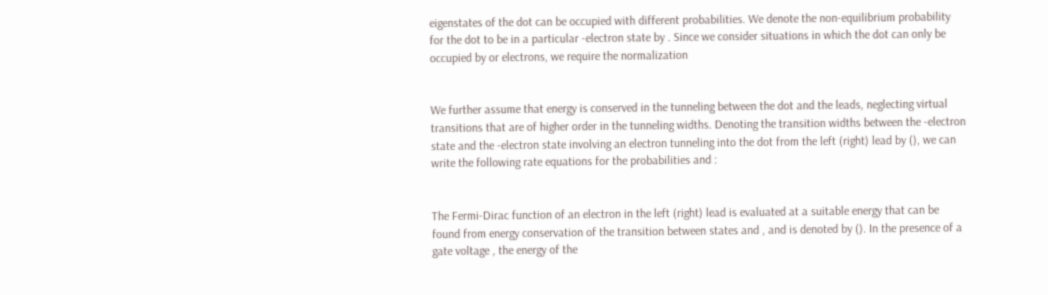eigenstates of the dot can be occupied with different probabilities. We denote the non-equilibrium probability for the dot to be in a particular -electron state by . Since we consider situations in which the dot can only be occupied by or electrons, we require the normalization


We further assume that energy is conserved in the tunneling between the dot and the leads, neglecting virtual transitions that are of higher order in the tunneling widths. Denoting the transition widths between the -electron state and the -electron state involving an electron tunneling into the dot from the left (right) lead by (), we can write the following rate equations for the probabilities and :


The Fermi-Dirac function of an electron in the left (right) lead is evaluated at a suitable energy that can be found from energy conservation of the transition between states and , and is denoted by (). In the presence of a gate voltage , the energy of the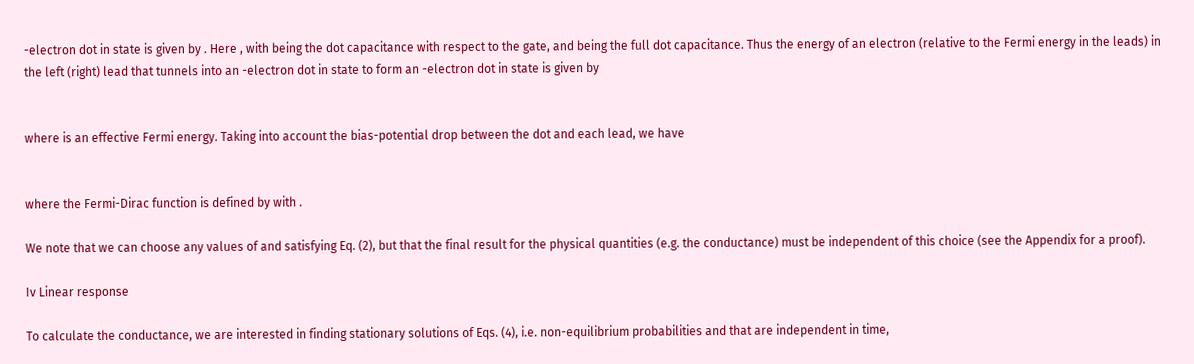-electron dot in state is given by . Here , with being the dot capacitance with respect to the gate, and being the full dot capacitance. Thus the energy of an electron (relative to the Fermi energy in the leads) in the left (right) lead that tunnels into an -electron dot in state to form an -electron dot in state is given by


where is an effective Fermi energy. Taking into account the bias-potential drop between the dot and each lead, we have


where the Fermi-Dirac function is defined by with .

We note that we can choose any values of and satisfying Eq. (2), but that the final result for the physical quantities (e.g. the conductance) must be independent of this choice (see the Appendix for a proof).

Iv Linear response

To calculate the conductance, we are interested in finding stationary solutions of Eqs. (4), i.e. non-equilibrium probabilities and that are independent in time,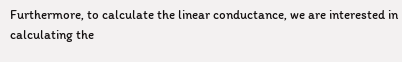Furthermore, to calculate the linear conductance, we are interested in calculating the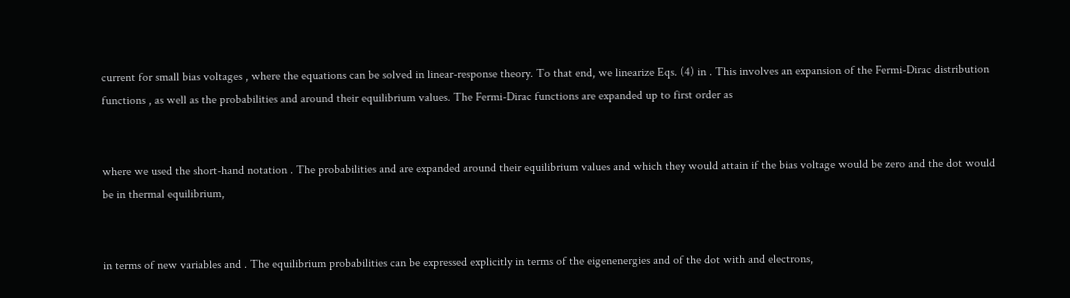current for small bias voltages , where the equations can be solved in linear-response theory. To that end, we linearize Eqs. (4) in . This involves an expansion of the Fermi-Dirac distribution functions , as well as the probabilities and around their equilibrium values. The Fermi-Dirac functions are expanded up to first order as


where we used the short-hand notation . The probabilities and are expanded around their equilibrium values and which they would attain if the bias voltage would be zero and the dot would be in thermal equilibrium,


in terms of new variables and . The equilibrium probabilities can be expressed explicitly in terms of the eigenenergies and of the dot with and electrons,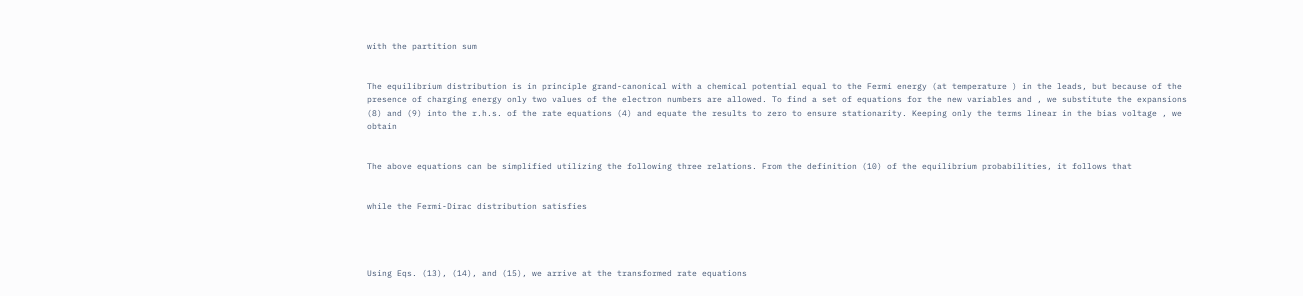with the partition sum


The equilibrium distribution is in principle grand-canonical with a chemical potential equal to the Fermi energy (at temperature ) in the leads, but because of the presence of charging energy only two values of the electron numbers are allowed. To find a set of equations for the new variables and , we substitute the expansions (8) and (9) into the r.h.s. of the rate equations (4) and equate the results to zero to ensure stationarity. Keeping only the terms linear in the bias voltage , we obtain


The above equations can be simplified utilizing the following three relations. From the definition (10) of the equilibrium probabilities, it follows that


while the Fermi-Dirac distribution satisfies




Using Eqs. (13), (14), and (15), we arrive at the transformed rate equations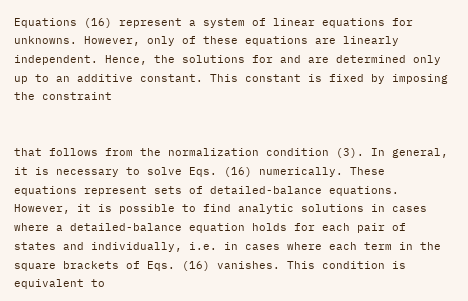Equations (16) represent a system of linear equations for unknowns. However, only of these equations are linearly independent. Hence, the solutions for and are determined only up to an additive constant. This constant is fixed by imposing the constraint


that follows from the normalization condition (3). In general, it is necessary to solve Eqs. (16) numerically. These equations represent sets of detailed-balance equations. However, it is possible to find analytic solutions in cases where a detailed-balance equation holds for each pair of states and individually, i.e. in cases where each term in the square brackets of Eqs. (16) vanishes. This condition is equivalent to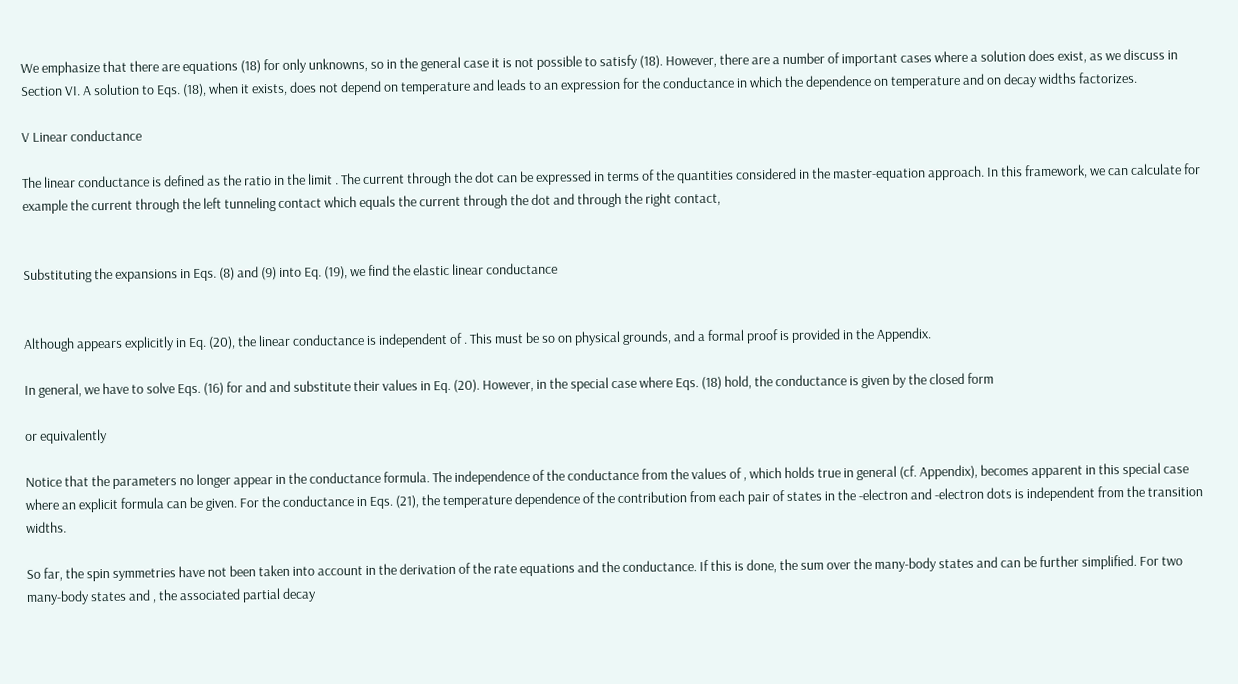We emphasize that there are equations (18) for only unknowns, so in the general case it is not possible to satisfy (18). However, there are a number of important cases where a solution does exist, as we discuss in Section VI. A solution to Eqs. (18), when it exists, does not depend on temperature and leads to an expression for the conductance in which the dependence on temperature and on decay widths factorizes.

V Linear conductance

The linear conductance is defined as the ratio in the limit . The current through the dot can be expressed in terms of the quantities considered in the master-equation approach. In this framework, we can calculate for example the current through the left tunneling contact which equals the current through the dot and through the right contact,


Substituting the expansions in Eqs. (8) and (9) into Eq. (19), we find the elastic linear conductance


Although appears explicitly in Eq. (20), the linear conductance is independent of . This must be so on physical grounds, and a formal proof is provided in the Appendix.

In general, we have to solve Eqs. (16) for and and substitute their values in Eq. (20). However, in the special case where Eqs. (18) hold, the conductance is given by the closed form

or equivalently

Notice that the parameters no longer appear in the conductance formula. The independence of the conductance from the values of , which holds true in general (cf. Appendix), becomes apparent in this special case where an explicit formula can be given. For the conductance in Eqs. (21), the temperature dependence of the contribution from each pair of states in the -electron and -electron dots is independent from the transition widths.

So far, the spin symmetries have not been taken into account in the derivation of the rate equations and the conductance. If this is done, the sum over the many-body states and can be further simplified. For two many-body states and , the associated partial decay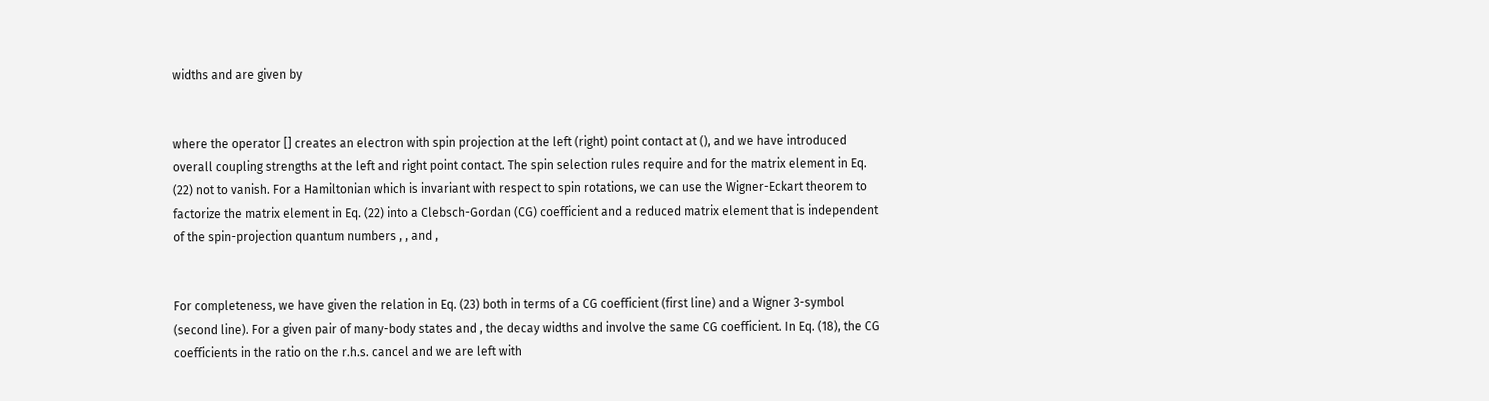widths and are given by


where the operator [] creates an electron with spin projection at the left (right) point contact at (), and we have introduced overall coupling strengths at the left and right point contact. The spin selection rules require and for the matrix element in Eq. (22) not to vanish. For a Hamiltonian which is invariant with respect to spin rotations, we can use the Wigner-Eckart theorem to factorize the matrix element in Eq. (22) into a Clebsch-Gordan (CG) coefficient and a reduced matrix element that is independent of the spin-projection quantum numbers , , and ,


For completeness, we have given the relation in Eq. (23) both in terms of a CG coefficient (first line) and a Wigner 3-symbol (second line). For a given pair of many-body states and , the decay widths and involve the same CG coefficient. In Eq. (18), the CG coefficients in the ratio on the r.h.s. cancel and we are left with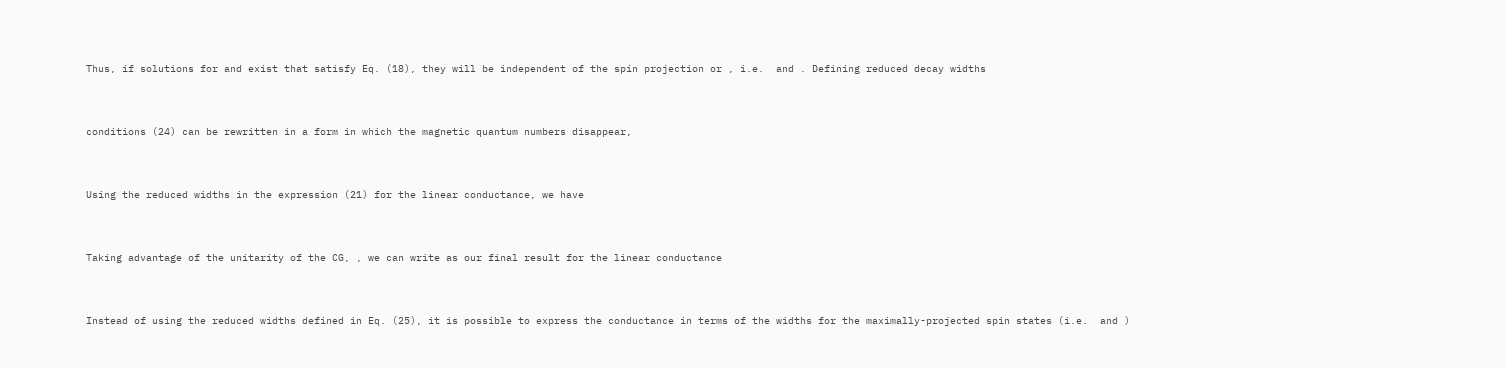Thus, if solutions for and exist that satisfy Eq. (18), they will be independent of the spin projection or , i.e.  and . Defining reduced decay widths


conditions (24) can be rewritten in a form in which the magnetic quantum numbers disappear,


Using the reduced widths in the expression (21) for the linear conductance, we have


Taking advantage of the unitarity of the CG, , we can write as our final result for the linear conductance


Instead of using the reduced widths defined in Eq. (25), it is possible to express the conductance in terms of the widths for the maximally-projected spin states (i.e.  and )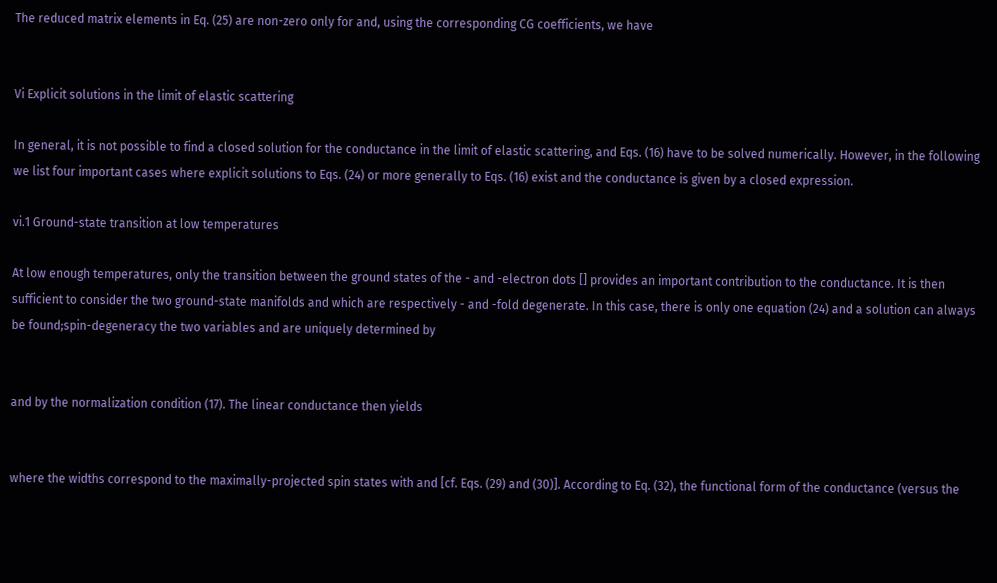The reduced matrix elements in Eq. (25) are non-zero only for and, using the corresponding CG coefficients, we have


Vi Explicit solutions in the limit of elastic scattering

In general, it is not possible to find a closed solution for the conductance in the limit of elastic scattering, and Eqs. (16) have to be solved numerically. However, in the following we list four important cases where explicit solutions to Eqs. (24) or more generally to Eqs. (16) exist and the conductance is given by a closed expression.

vi.1 Ground-state transition at low temperatures

At low enough temperatures, only the transition between the ground states of the - and -electron dots [] provides an important contribution to the conductance. It is then sufficient to consider the two ground-state manifolds and which are respectively - and -fold degenerate. In this case, there is only one equation (24) and a solution can always be found;spin-degeneracy the two variables and are uniquely determined by


and by the normalization condition (17). The linear conductance then yields


where the widths correspond to the maximally-projected spin states with and [cf. Eqs. (29) and (30)]. According to Eq. (32), the functional form of the conductance (versus the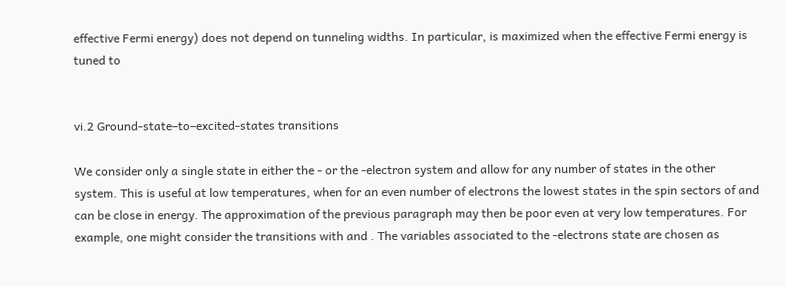effective Fermi energy) does not depend on tunneling widths. In particular, is maximized when the effective Fermi energy is tuned to


vi.2 Ground-state–to–excited-states transitions

We consider only a single state in either the - or the -electron system and allow for any number of states in the other system. This is useful at low temperatures, when for an even number of electrons the lowest states in the spin sectors of and can be close in energy. The approximation of the previous paragraph may then be poor even at very low temperatures. For example, one might consider the transitions with and . The variables associated to the -electrons state are chosen as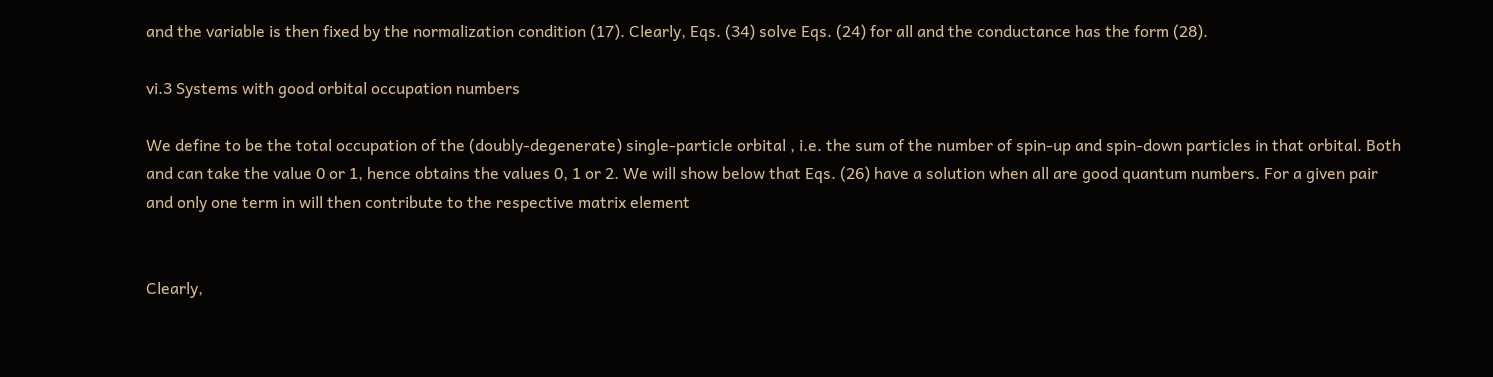and the variable is then fixed by the normalization condition (17). Clearly, Eqs. (34) solve Eqs. (24) for all and the conductance has the form (28).

vi.3 Systems with good orbital occupation numbers

We define to be the total occupation of the (doubly-degenerate) single-particle orbital , i.e. the sum of the number of spin-up and spin-down particles in that orbital. Both and can take the value 0 or 1, hence obtains the values 0, 1 or 2. We will show below that Eqs. (26) have a solution when all are good quantum numbers. For a given pair and only one term in will then contribute to the respective matrix element


Clearly,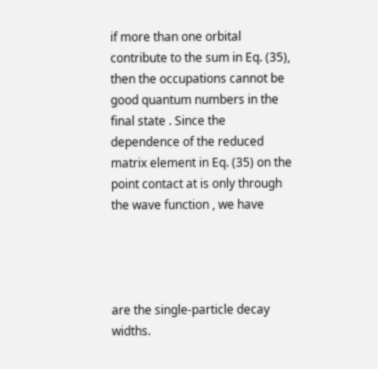if more than one orbital contribute to the sum in Eq. (35), then the occupations cannot be good quantum numbers in the final state . Since the dependence of the reduced matrix element in Eq. (35) on the point contact at is only through the wave function , we have




are the single-particle decay widths.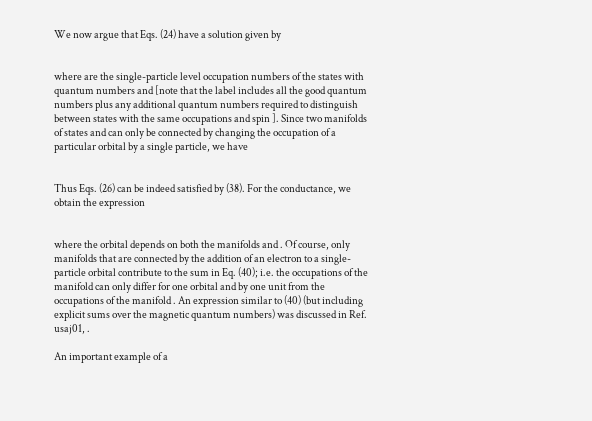We now argue that Eqs. (24) have a solution given by


where are the single-particle level occupation numbers of the states with quantum numbers and [note that the label includes all the good quantum numbers plus any additional quantum numbers required to distinguish between states with the same occupations and spin ]. Since two manifolds of states and can only be connected by changing the occupation of a particular orbital by a single particle, we have


Thus Eqs. (26) can be indeed satisfied by (38). For the conductance, we obtain the expression


where the orbital depends on both the manifolds and . Of course, only manifolds that are connected by the addition of an electron to a single-particle orbital contribute to the sum in Eq. (40); i.e. the occupations of the manifold can only differ for one orbital and by one unit from the occupations of the manifold . An expression similar to (40) (but including explicit sums over the magnetic quantum numbers) was discussed in Ref. usaj01, .

An important example of a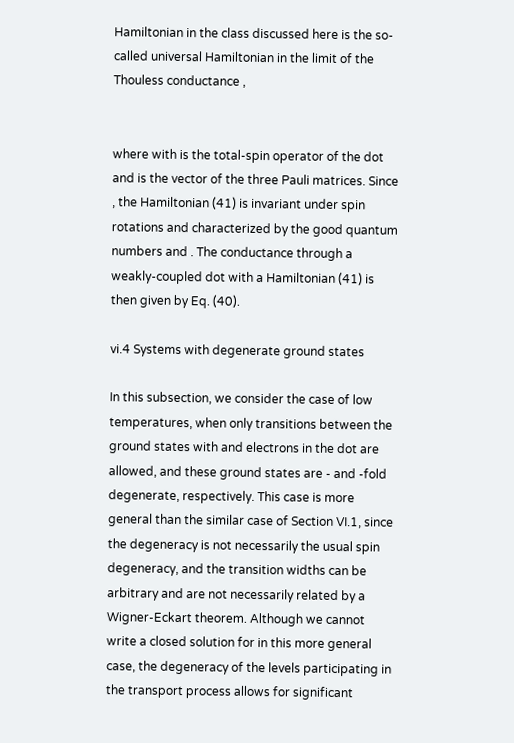Hamiltonian in the class discussed here is the so-called universal Hamiltonian in the limit of the Thouless conductance ,


where with is the total-spin operator of the dot and is the vector of the three Pauli matrices. Since , the Hamiltonian (41) is invariant under spin rotations and characterized by the good quantum numbers and . The conductance through a weakly-coupled dot with a Hamiltonian (41) is then given by Eq. (40).

vi.4 Systems with degenerate ground states

In this subsection, we consider the case of low temperatures, when only transitions between the ground states with and electrons in the dot are allowed, and these ground states are - and -fold degenerate, respectively. This case is more general than the similar case of Section VI.1, since the degeneracy is not necessarily the usual spin degeneracy, and the transition widths can be arbitrary and are not necessarily related by a Wigner-Eckart theorem. Although we cannot write a closed solution for in this more general case, the degeneracy of the levels participating in the transport process allows for significant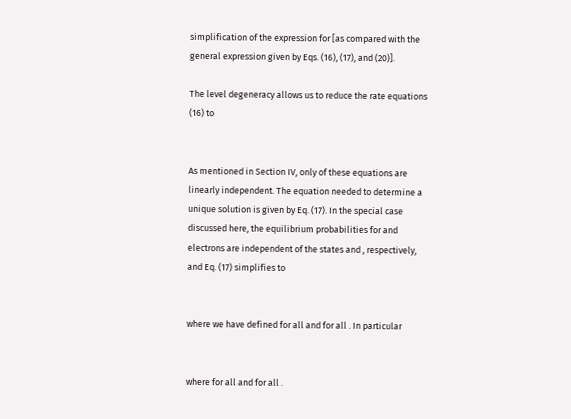simplification of the expression for [as compared with the general expression given by Eqs. (16), (17), and (20)].

The level degeneracy allows us to reduce the rate equations (16) to


As mentioned in Section IV, only of these equations are linearly independent. The equation needed to determine a unique solution is given by Eq. (17). In the special case discussed here, the equilibrium probabilities for and electrons are independent of the states and , respectively, and Eq. (17) simplifies to


where we have defined for all and for all . In particular


where for all and for all .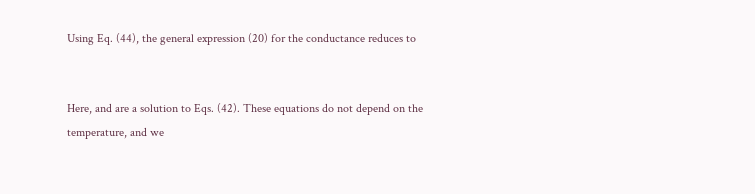Using Eq. (44), the general expression (20) for the conductance reduces to


Here, and are a solution to Eqs. (42). These equations do not depend on the temperature, and we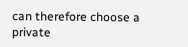can therefore choose a private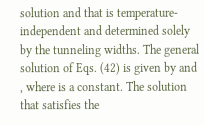solution and that is temperature-independent and determined solely by the tunneling widths. The general solution of Eqs. (42) is given by and , where is a constant. The solution that satisfies the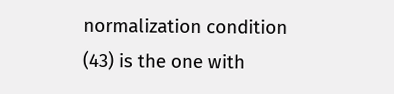normalization condition (43) is the one with